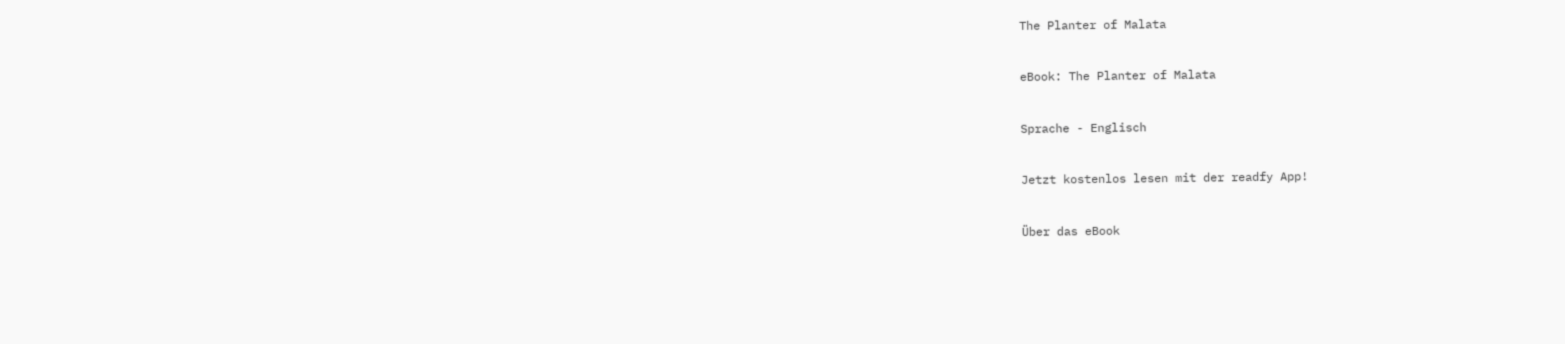The Planter of Malata

eBook: The Planter of Malata

Sprache - Englisch

Jetzt kostenlos lesen mit der readfy App!

Über das eBook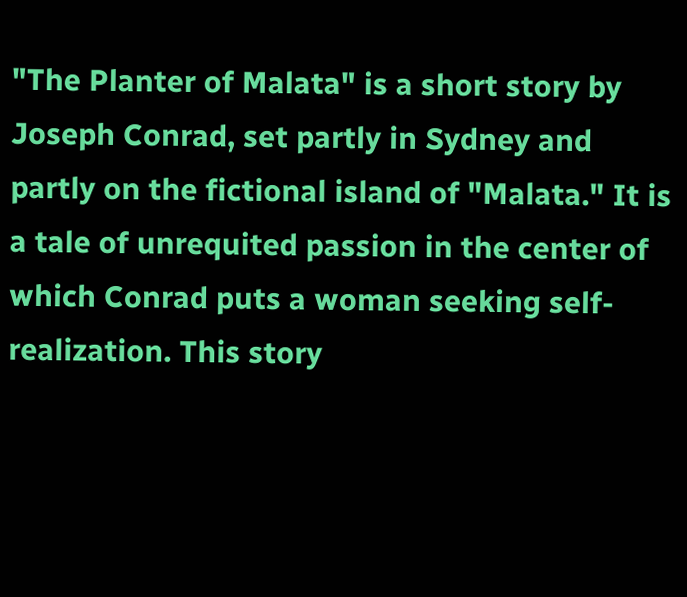"The Planter of Malata" is a short story by Joseph Conrad, set partly in Sydney and partly on the fictional island of "Malata." It is a tale of unrequited passion in the center of which Conrad puts a woman seeking self-realization. This story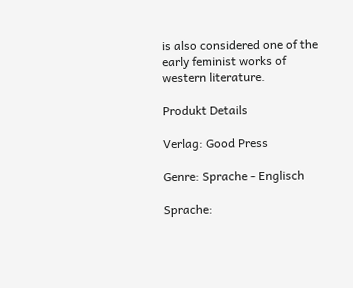is also considered one of the early feminist works of western literature.

Produkt Details

Verlag: Good Press

Genre: Sprache - Englisch

Sprache: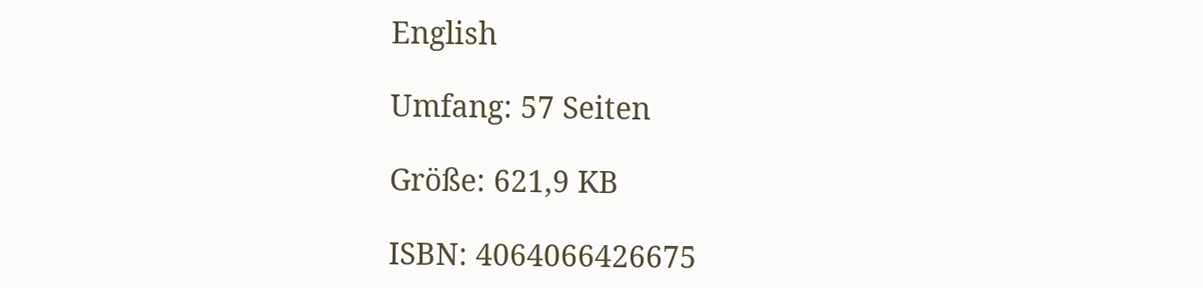English

Umfang: 57 Seiten

Größe: 621,9 KB

ISBN: 4064066426675